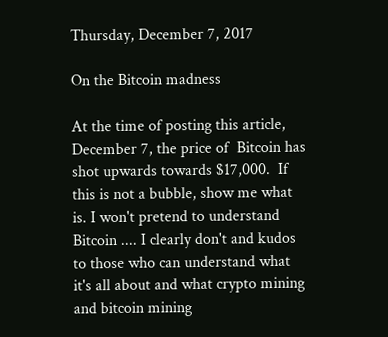Thursday, December 7, 2017

On the Bitcoin madness

At the time of posting this article, December 7, the price of  Bitcoin has shot upwards towards $17,000.  If this is not a bubble, show me what is. I won't pretend to understand Bitcoin .... I clearly don't and kudos to those who can understand what it's all about and what crypto mining and bitcoin mining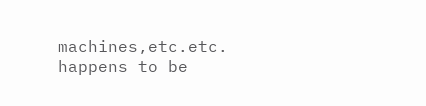machines,etc.etc. happens to be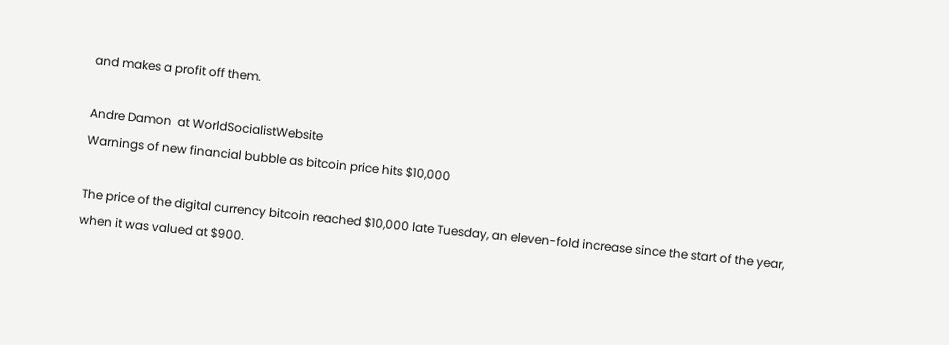and makes a profit off them.

Andre Damon  at WorldSocialistWebsite
Warnings of new financial bubble as bitcoin price hits $10,000

The price of the digital currency bitcoin reached $10,000 late Tuesday, an eleven-fold increase since the start of the year, when it was valued at $900.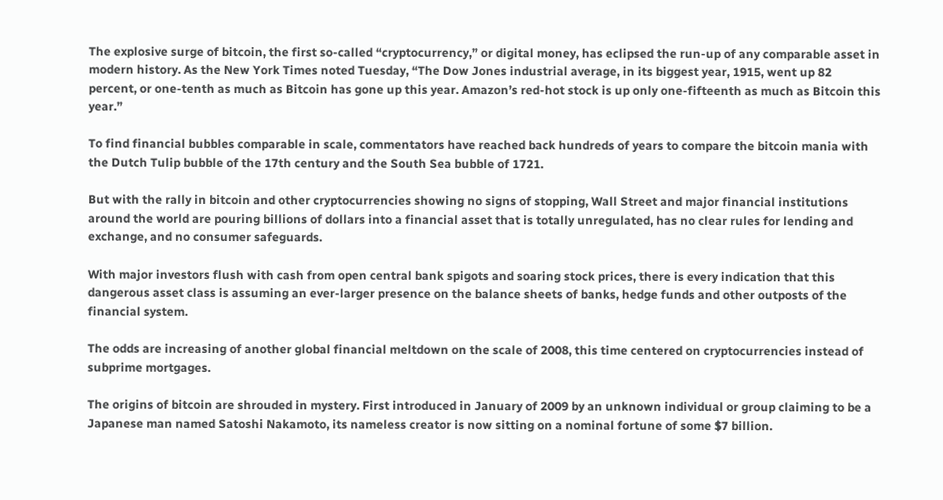The explosive surge of bitcoin, the first so-called “cryptocurrency,” or digital money, has eclipsed the run-up of any comparable asset in modern history. As the New York Times noted Tuesday, “The Dow Jones industrial average, in its biggest year, 1915, went up 82 percent, or one-tenth as much as Bitcoin has gone up this year. Amazon’s red-hot stock is up only one-fifteenth as much as Bitcoin this year.”

To find financial bubbles comparable in scale, commentators have reached back hundreds of years to compare the bitcoin mania with the Dutch Tulip bubble of the 17th century and the South Sea bubble of 1721.

But with the rally in bitcoin and other cryptocurrencies showing no signs of stopping, Wall Street and major financial institutions around the world are pouring billions of dollars into a financial asset that is totally unregulated, has no clear rules for lending and exchange, and no consumer safeguards.

With major investors flush with cash from open central bank spigots and soaring stock prices, there is every indication that this dangerous asset class is assuming an ever-larger presence on the balance sheets of banks, hedge funds and other outposts of the financial system.

The odds are increasing of another global financial meltdown on the scale of 2008, this time centered on cryptocurrencies instead of subprime mortgages.

The origins of bitcoin are shrouded in mystery. First introduced in January of 2009 by an unknown individual or group claiming to be a Japanese man named Satoshi Nakamoto, its nameless creator is now sitting on a nominal fortune of some $7 billion.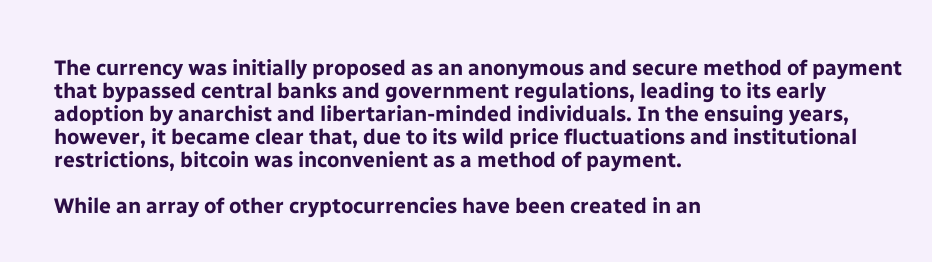The currency was initially proposed as an anonymous and secure method of payment that bypassed central banks and government regulations, leading to its early adoption by anarchist and libertarian-minded individuals. In the ensuing years, however, it became clear that, due to its wild price fluctuations and institutional restrictions, bitcoin was inconvenient as a method of payment.

While an array of other cryptocurrencies have been created in an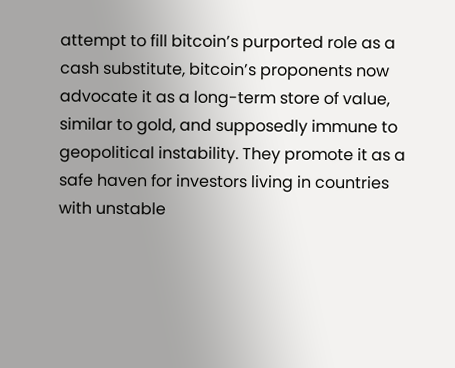attempt to fill bitcoin’s purported role as a cash substitute, bitcoin’s proponents now advocate it as a long-term store of value, similar to gold, and supposedly immune to geopolitical instability. They promote it as a safe haven for investors living in countries with unstable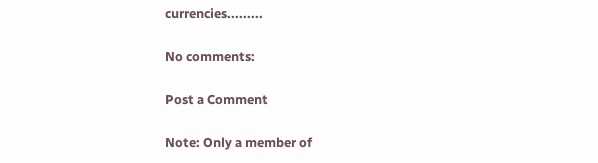currencies.........

No comments:

Post a Comment

Note: Only a member of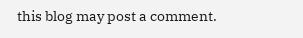this blog may post a comment.